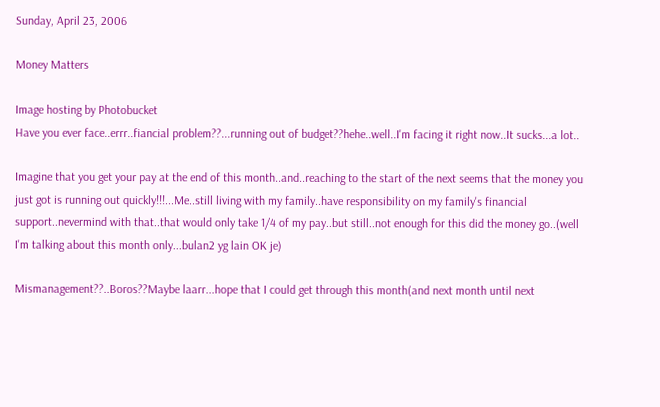Sunday, April 23, 2006

Money Matters

Image hosting by Photobucket
Have you ever face..errr..fiancial problem??...running out of budget??hehe..well..I'm facing it right now..It sucks...a lot..

Imagine that you get your pay at the end of this month..and..reaching to the start of the next seems that the money you just got is running out quickly!!!...Me..still living with my family..have responsibility on my family's financial support..nevermind with that..that would only take 1/4 of my pay..but still..not enough for this did the money go..(well I'm talking about this month only...bulan2 yg lain OK je)

Mismanagement??..Boros??Maybe laarr...hope that I could get through this month(and next month until next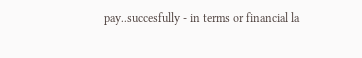pay..succesfully - in terms or financial la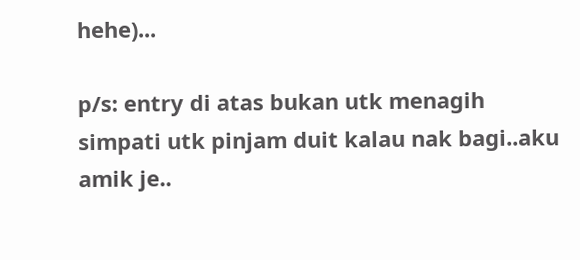hehe)...

p/s: entry di atas bukan utk menagih simpati utk pinjam duit kalau nak bagi..aku amik je..